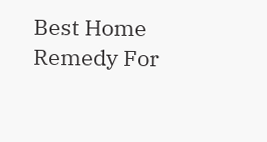Best Home Remedy For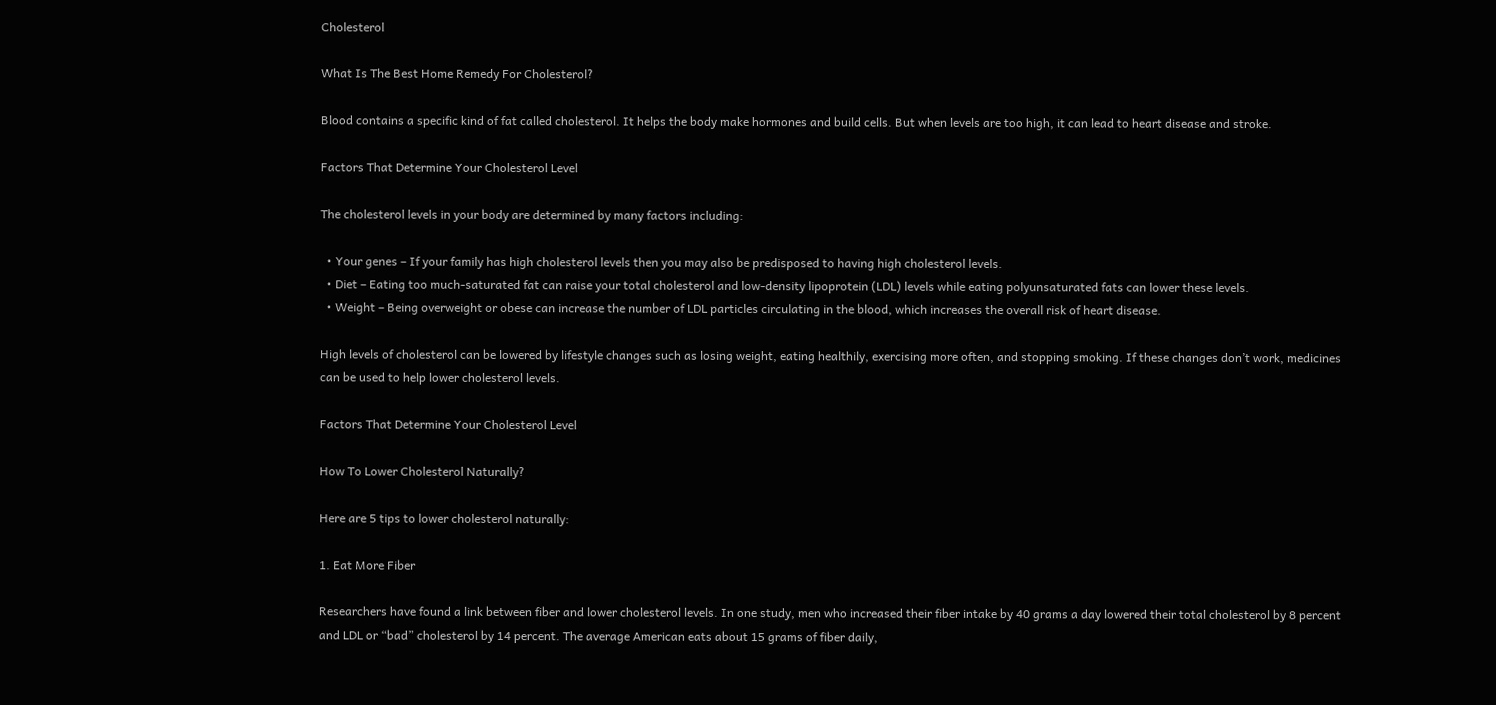Cholesterol

What Is The Best Home Remedy For Cholesterol?

Blood contains a specific kind of fat called cholesterol. It helps the body make hormones and build cells. But when levels are too high, it can lead to heart disease and stroke.

Factors That Determine Your Cholesterol Level

The cholesterol levels in your body are determined by many factors including:

  • Your genes – If your family has high cholesterol levels then you may also be predisposed to having high cholesterol levels.
  • Diet – Eating too much-saturated fat can raise your total cholesterol and low-density lipoprotein (LDL) levels while eating polyunsaturated fats can lower these levels.
  • Weight – Being overweight or obese can increase the number of LDL particles circulating in the blood, which increases the overall risk of heart disease.

High levels of cholesterol can be lowered by lifestyle changes such as losing weight, eating healthily, exercising more often, and stopping smoking. If these changes don’t work, medicines can be used to help lower cholesterol levels.

Factors That Determine Your Cholesterol Level

How To Lower Cholesterol Naturally?

Here are 5 tips to lower cholesterol naturally:

1. Eat More Fiber

Researchers have found a link between fiber and lower cholesterol levels. In one study, men who increased their fiber intake by 40 grams a day lowered their total cholesterol by 8 percent and LDL or “bad” cholesterol by 14 percent. The average American eats about 15 grams of fiber daily,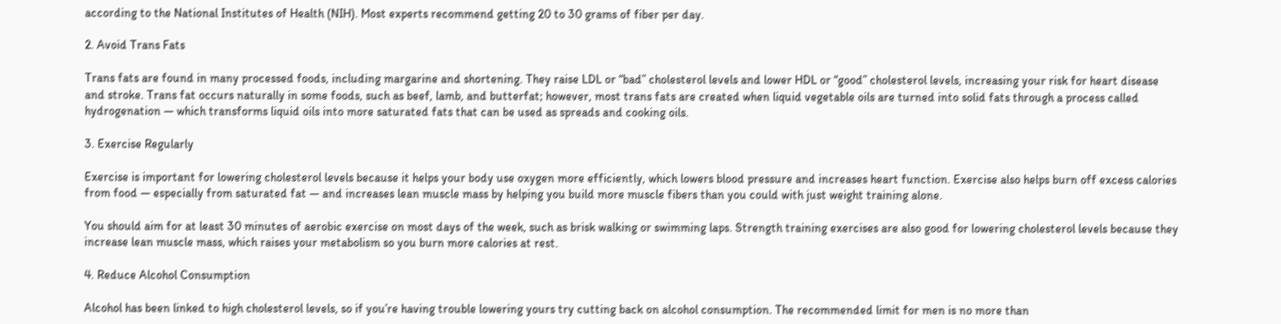according to the National Institutes of Health (NIH). Most experts recommend getting 20 to 30 grams of fiber per day.

2. Avoid Trans Fats

Trans fats are found in many processed foods, including margarine and shortening. They raise LDL or “bad” cholesterol levels and lower HDL or “good” cholesterol levels, increasing your risk for heart disease and stroke. Trans fat occurs naturally in some foods, such as beef, lamb, and butterfat; however, most trans fats are created when liquid vegetable oils are turned into solid fats through a process called hydrogenation — which transforms liquid oils into more saturated fats that can be used as spreads and cooking oils.

3. Exercise Regularly

Exercise is important for lowering cholesterol levels because it helps your body use oxygen more efficiently, which lowers blood pressure and increases heart function. Exercise also helps burn off excess calories from food — especially from saturated fat — and increases lean muscle mass by helping you build more muscle fibers than you could with just weight training alone.

You should aim for at least 30 minutes of aerobic exercise on most days of the week, such as brisk walking or swimming laps. Strength training exercises are also good for lowering cholesterol levels because they increase lean muscle mass, which raises your metabolism so you burn more calories at rest.

4. Reduce Alcohol Consumption

Alcohol has been linked to high cholesterol levels, so if you’re having trouble lowering yours try cutting back on alcohol consumption. The recommended limit for men is no more than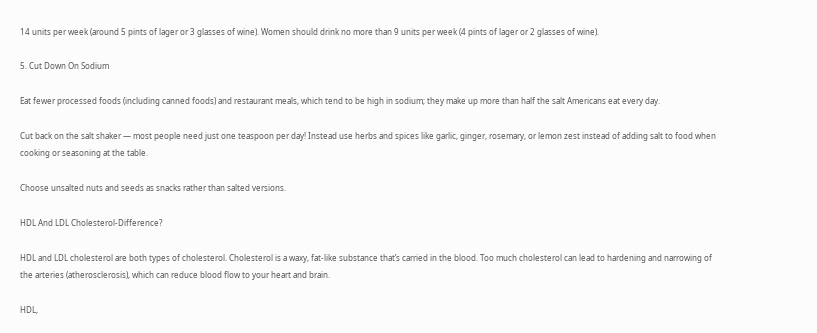14 units per week (around 5 pints of lager or 3 glasses of wine). Women should drink no more than 9 units per week (4 pints of lager or 2 glasses of wine).

5. Cut Down On Sodium

Eat fewer processed foods (including canned foods) and restaurant meals, which tend to be high in sodium; they make up more than half the salt Americans eat every day.

Cut back on the salt shaker — most people need just one teaspoon per day! Instead use herbs and spices like garlic, ginger, rosemary, or lemon zest instead of adding salt to food when cooking or seasoning at the table.

Choose unsalted nuts and seeds as snacks rather than salted versions.

HDL And LDL Cholesterol-Difference?

HDL and LDL cholesterol are both types of cholesterol. Cholesterol is a waxy, fat-like substance that’s carried in the blood. Too much cholesterol can lead to hardening and narrowing of the arteries (atherosclerosis), which can reduce blood flow to your heart and brain.

HDL,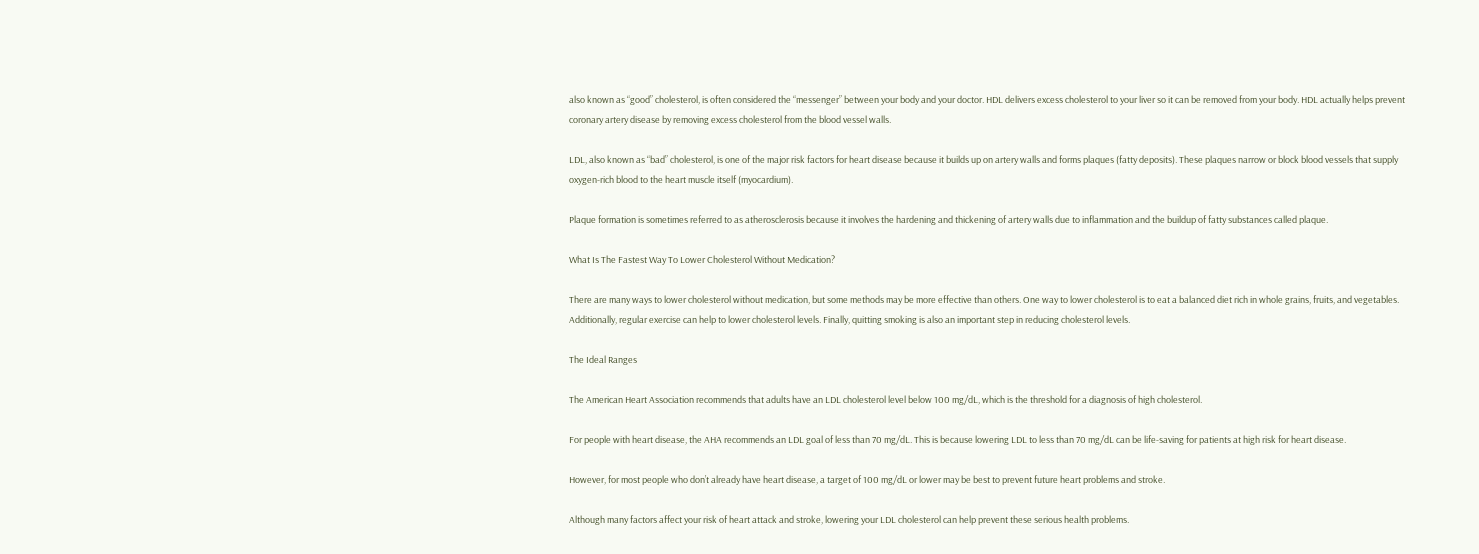also known as “good” cholesterol, is often considered the “messenger” between your body and your doctor. HDL delivers excess cholesterol to your liver so it can be removed from your body. HDL actually helps prevent coronary artery disease by removing excess cholesterol from the blood vessel walls.

LDL, also known as “bad” cholesterol, is one of the major risk factors for heart disease because it builds up on artery walls and forms plaques (fatty deposits). These plaques narrow or block blood vessels that supply oxygen-rich blood to the heart muscle itself (myocardium).

Plaque formation is sometimes referred to as atherosclerosis because it involves the hardening and thickening of artery walls due to inflammation and the buildup of fatty substances called plaque.

What Is The Fastest Way To Lower Cholesterol Without Medication?

There are many ways to lower cholesterol without medication, but some methods may be more effective than others. One way to lower cholesterol is to eat a balanced diet rich in whole grains, fruits, and vegetables. Additionally, regular exercise can help to lower cholesterol levels. Finally, quitting smoking is also an important step in reducing cholesterol levels.

The Ideal Ranges

The American Heart Association recommends that adults have an LDL cholesterol level below 100 mg/dL, which is the threshold for a diagnosis of high cholesterol.

For people with heart disease, the AHA recommends an LDL goal of less than 70 mg/dL. This is because lowering LDL to less than 70 mg/dL can be life-saving for patients at high risk for heart disease.

However, for most people who don’t already have heart disease, a target of 100 mg/dL or lower may be best to prevent future heart problems and stroke.

Although many factors affect your risk of heart attack and stroke, lowering your LDL cholesterol can help prevent these serious health problems.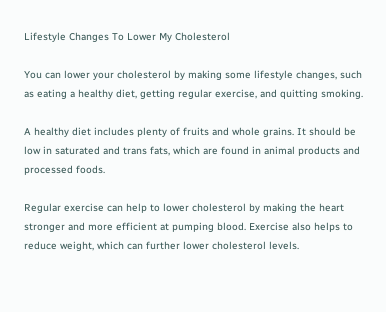Lifestyle Changes To Lower My Cholesterol

You can lower your cholesterol by making some lifestyle changes, such as eating a healthy diet, getting regular exercise, and quitting smoking.

A healthy diet includes plenty of fruits and whole grains. It should be low in saturated and trans fats, which are found in animal products and processed foods.

Regular exercise can help to lower cholesterol by making the heart stronger and more efficient at pumping blood. Exercise also helps to reduce weight, which can further lower cholesterol levels.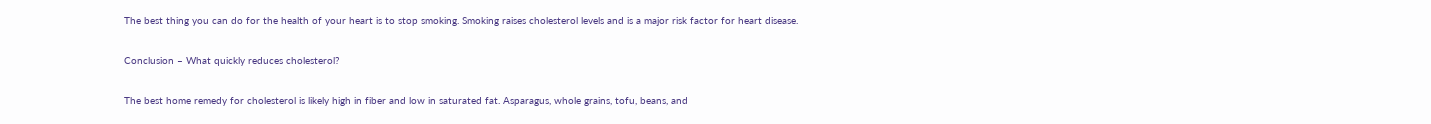The best thing you can do for the health of your heart is to stop smoking. Smoking raises cholesterol levels and is a major risk factor for heart disease.

Conclusion – What quickly reduces cholesterol?

The best home remedy for cholesterol is likely high in fiber and low in saturated fat. Asparagus, whole grains, tofu, beans, and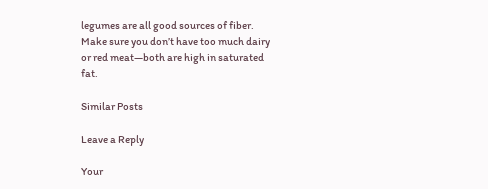legumes are all good sources of fiber. Make sure you don’t have too much dairy or red meat—both are high in saturated fat.

Similar Posts

Leave a Reply

Your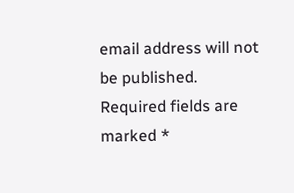email address will not be published. Required fields are marked *